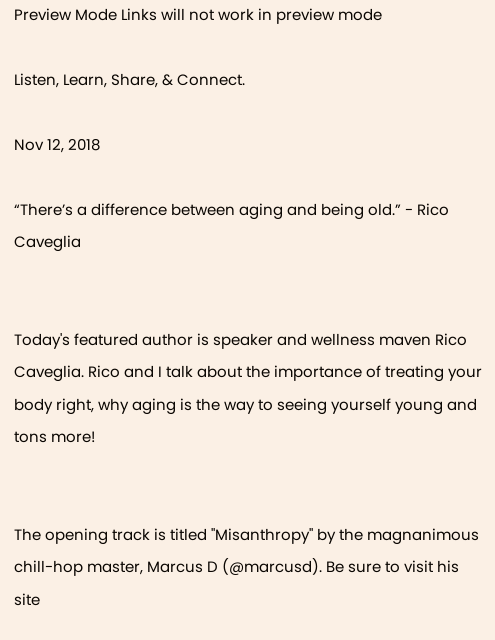Preview Mode Links will not work in preview mode

Listen, Learn, Share, & Connect.

Nov 12, 2018

“There’s a difference between aging and being old.” - Rico Caveglia


Today's featured author is speaker and wellness maven Rico Caveglia. Rico and I talk about the importance of treating your body right, why aging is the way to seeing yourself young and tons more!


The opening track is titled "Misanthropy" by the magnanimous chill-hop master, Marcus D (@marcusd). Be sure to visit his site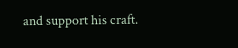and support his craft.